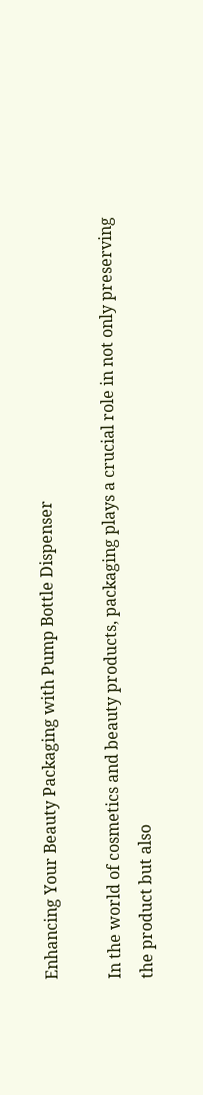Enhancing Your Beauty Packaging with Pump Bottle Dispenser

In the world of cosmetics and beauty products, packaging plays a crucial role in not only preserving the product but also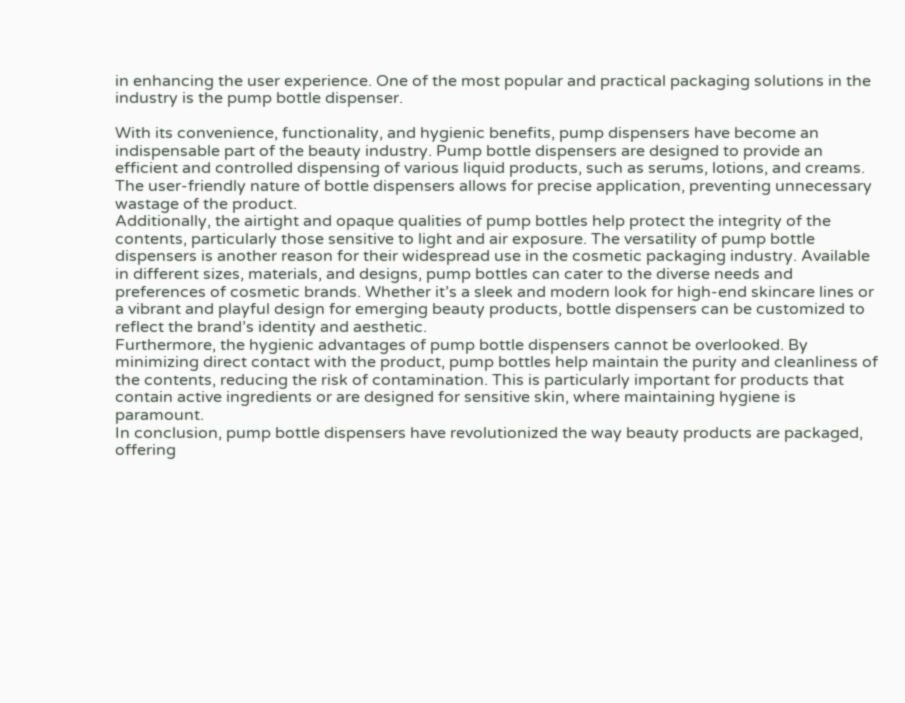in enhancing the user experience. One of the most popular and practical packaging solutions in the industry is the pump bottle dispenser.

With its convenience, functionality, and hygienic benefits, pump dispensers have become an indispensable part of the beauty industry. Pump bottle dispensers are designed to provide an efficient and controlled dispensing of various liquid products, such as serums, lotions, and creams. The user-friendly nature of bottle dispensers allows for precise application, preventing unnecessary wastage of the product.
Additionally, the airtight and opaque qualities of pump bottles help protect the integrity of the contents, particularly those sensitive to light and air exposure. The versatility of pump bottle dispensers is another reason for their widespread use in the cosmetic packaging industry. Available in different sizes, materials, and designs, pump bottles can cater to the diverse needs and preferences of cosmetic brands. Whether it’s a sleek and modern look for high-end skincare lines or a vibrant and playful design for emerging beauty products, bottle dispensers can be customized to reflect the brand’s identity and aesthetic.
Furthermore, the hygienic advantages of pump bottle dispensers cannot be overlooked. By minimizing direct contact with the product, pump bottles help maintain the purity and cleanliness of the contents, reducing the risk of contamination. This is particularly important for products that contain active ingredients or are designed for sensitive skin, where maintaining hygiene is paramount.
In conclusion, pump bottle dispensers have revolutionized the way beauty products are packaged, offering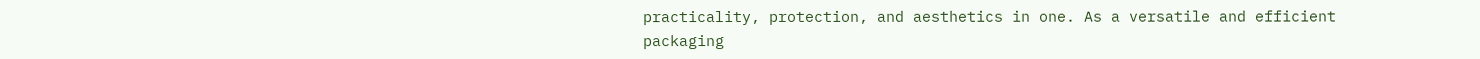practicality, protection, and aesthetics in one. As a versatile and efficient packaging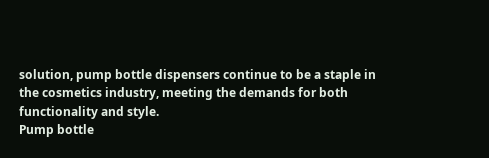solution, pump bottle dispensers continue to be a staple in the cosmetics industry, meeting the demands for both functionality and style.
Pump bottle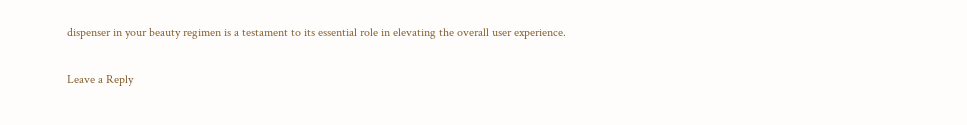dispenser in your beauty regimen is a testament to its essential role in elevating the overall user experience.

Leave a Reply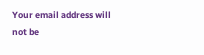Your email address will not be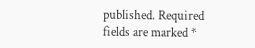published. Required fields are marked *